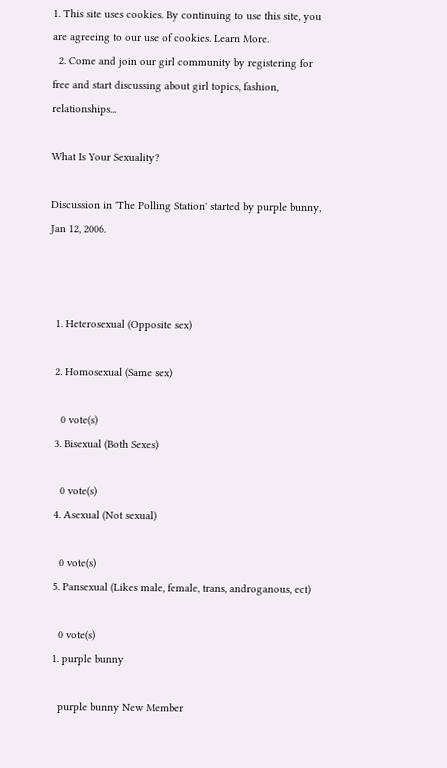1. This site uses cookies. By continuing to use this site, you are agreeing to our use of cookies. Learn More.
  2. Come and join our girl community by registering for free and start discussing about girl topics, fashion, relationships...

What Is Your Sexuality?

Discussion in 'The Polling Station' started by purple bunny, Jan 12, 2006.



  1. Heterosexual (Opposite sex)

  2. Homosexual (Same sex)

    0 vote(s)
  3. Bisexual (Both Sexes)

    0 vote(s)
  4. Asexual (Not sexual)

    0 vote(s)
  5. Pansexual (Likes male, female, trans, androganous, ect)

    0 vote(s)
  1. purple bunny

    purple bunny New Member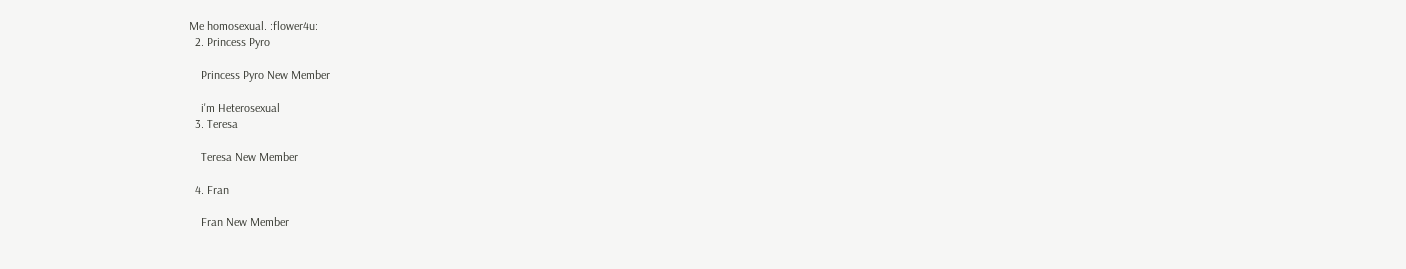Me homosexual. :flower4u:
  2. Princess Pyro

    Princess Pyro New Member

    i'm Heterosexual
  3. Teresa

    Teresa New Member

  4. Fran

    Fran New Member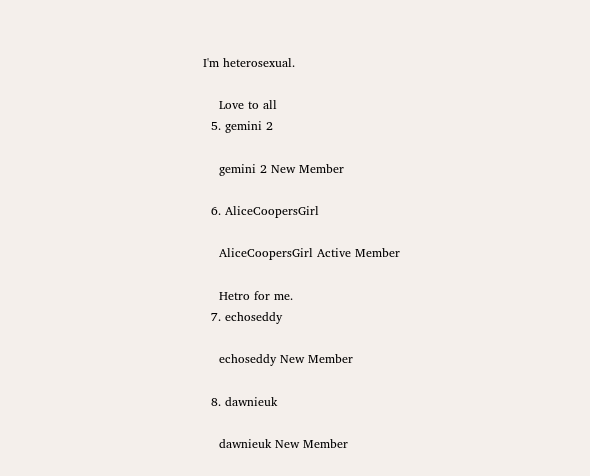I'm heterosexual.

    Love to all
  5. gemini 2

    gemini 2 New Member

  6. AliceCoopersGirl

    AliceCoopersGirl Active Member

    Hetro for me.
  7. echoseddy

    echoseddy New Member

  8. dawnieuk

    dawnieuk New Member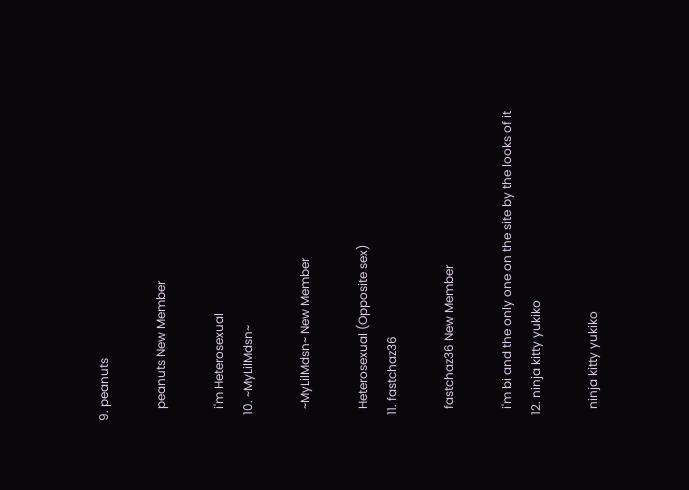9. peanuts

    peanuts New Member

    i'm Heterosexual
  10. ~MyLilMdsn~

    ~MyLilMdsn~ New Member

    Heterosexual (Opposite sex)
  11. fastchaz36

    fastchaz36 New Member

    i'm bi and the only one on the site by the looks of it
  12. ninja kitty yukiko

    ninja kitty yukiko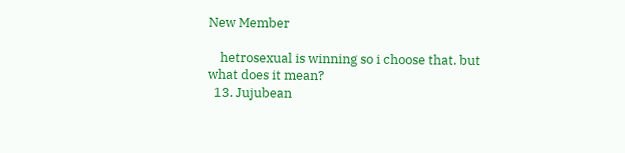New Member

    hetrosexual is winning so i choose that. but what does it mean?
  13. Jujubean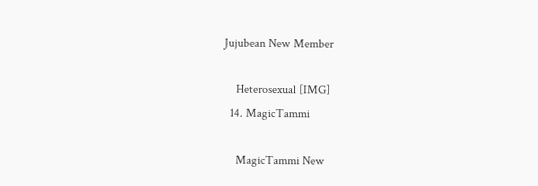Jujubean New Member

    Heterosexual [IMG]
  14. MagicTammi

    MagicTammi New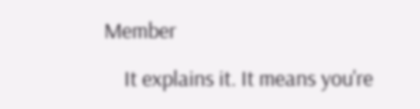Member

    It explains it. It means you're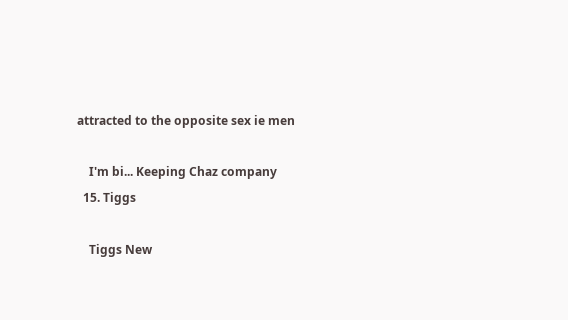attracted to the opposite sex ie men

    I'm bi... Keeping Chaz company
  15. Tiggs

    Tiggs New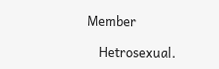Member

    Hetrosexual.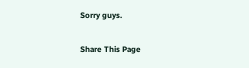Sorry guys.

Share This Page